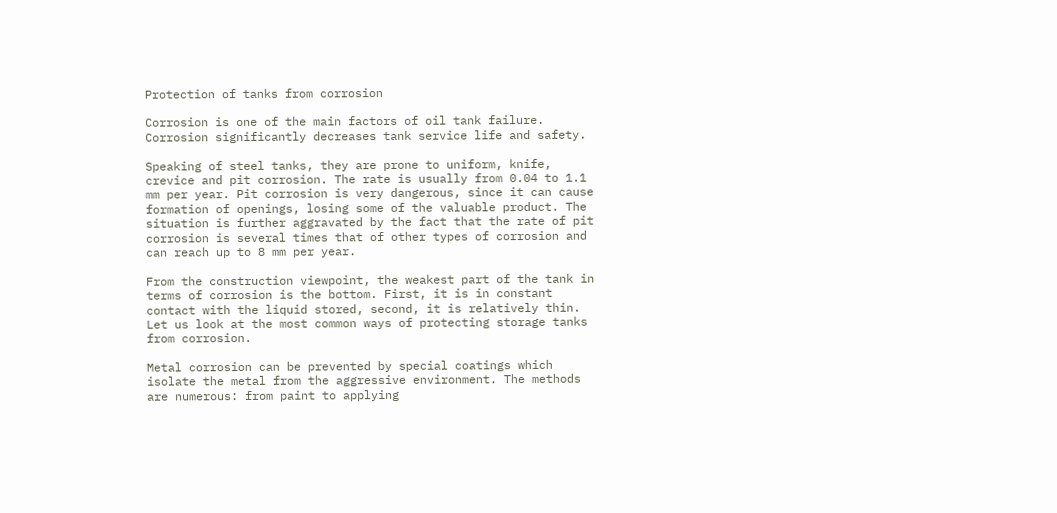Protection of tanks from corrosion

Corrosion is one of the main factors of oil tank failure. Corrosion significantly decreases tank service life and safety.

Speaking of steel tanks, they are prone to uniform, knife, crevice and pit corrosion. The rate is usually from 0.04 to 1.1 mm per year. Pit corrosion is very dangerous, since it can cause formation of openings, losing some of the valuable product. The situation is further aggravated by the fact that the rate of pit corrosion is several times that of other types of corrosion and can reach up to 8 mm per year.

From the construction viewpoint, the weakest part of the tank in terms of corrosion is the bottom. First, it is in constant contact with the liquid stored, second, it is relatively thin. Let us look at the most common ways of protecting storage tanks from corrosion.

Metal corrosion can be prevented by special coatings which isolate the metal from the aggressive environment. The methods are numerous: from paint to applying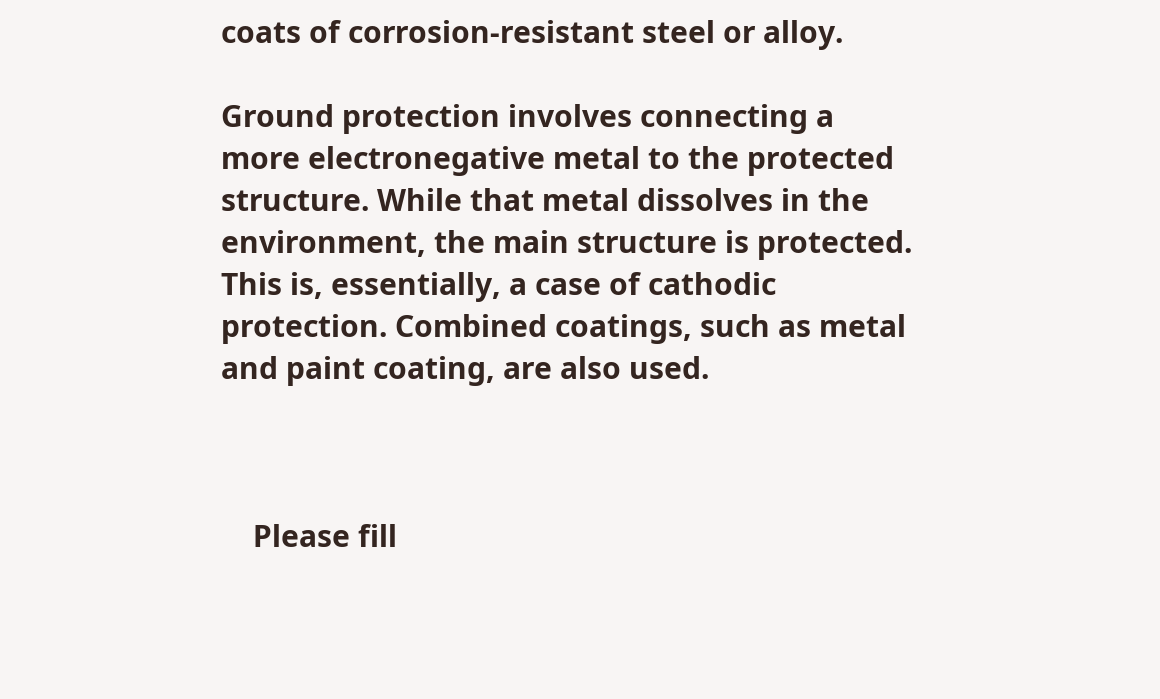coats of corrosion-resistant steel or alloy.

Ground protection involves connecting a more electronegative metal to the protected structure. While that metal dissolves in the environment, the main structure is protected. This is, essentially, a case of cathodic protection. Combined coatings, such as metal and paint coating, are also used.



    Please fill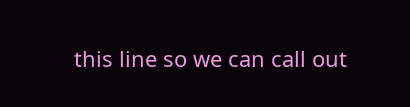this line so we can call out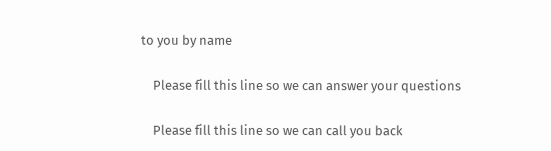to you by name

    Please fill this line so we can answer your questions

    Please fill this line so we can call you back